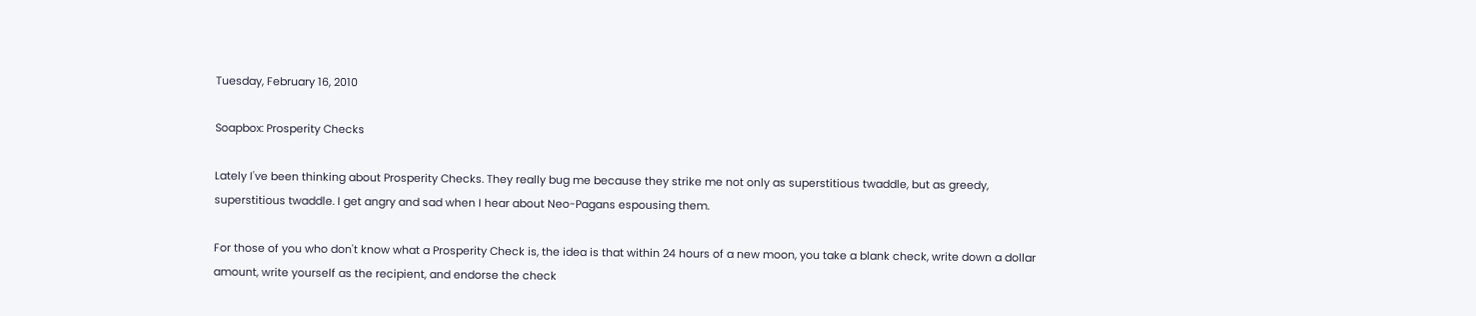Tuesday, February 16, 2010

Soapbox: Prosperity Checks

Lately I've been thinking about Prosperity Checks. They really bug me because they strike me not only as superstitious twaddle, but as greedy, superstitious twaddle. I get angry and sad when I hear about Neo-Pagans espousing them.

For those of you who don't know what a Prosperity Check is, the idea is that within 24 hours of a new moon, you take a blank check, write down a dollar amount, write yourself as the recipient, and endorse the check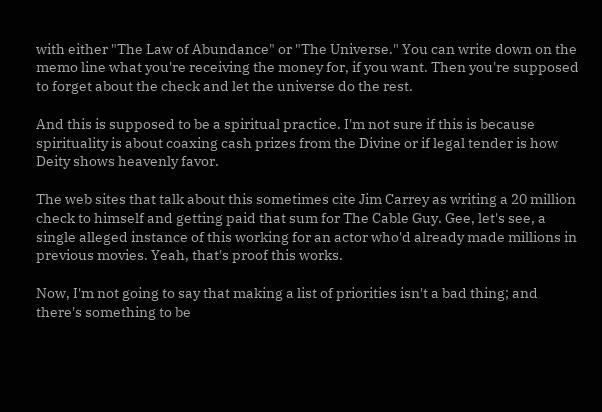with either "The Law of Abundance" or "The Universe." You can write down on the memo line what you're receiving the money for, if you want. Then you're supposed to forget about the check and let the universe do the rest.

And this is supposed to be a spiritual practice. I'm not sure if this is because spirituality is about coaxing cash prizes from the Divine or if legal tender is how Deity shows heavenly favor.

The web sites that talk about this sometimes cite Jim Carrey as writing a 20 million check to himself and getting paid that sum for The Cable Guy. Gee, let's see, a single alleged instance of this working for an actor who'd already made millions in previous movies. Yeah, that's proof this works.

Now, I'm not going to say that making a list of priorities isn't a bad thing; and there's something to be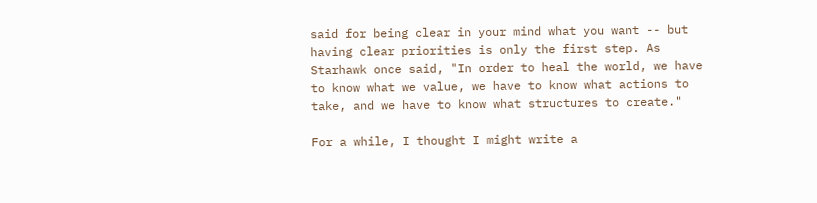said for being clear in your mind what you want -- but having clear priorities is only the first step. As Starhawk once said, "In order to heal the world, we have to know what we value, we have to know what actions to take, and we have to know what structures to create."

For a while, I thought I might write a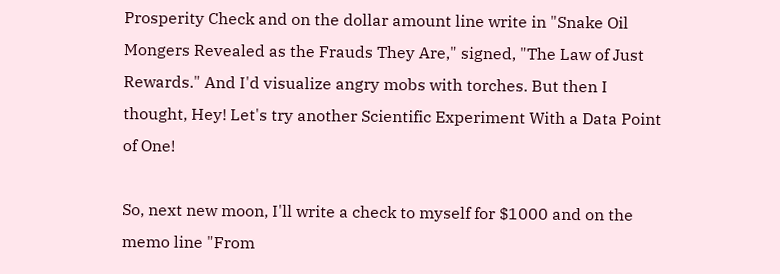Prosperity Check and on the dollar amount line write in "Snake Oil Mongers Revealed as the Frauds They Are," signed, "The Law of Just Rewards." And I'd visualize angry mobs with torches. But then I thought, Hey! Let's try another Scientific Experiment With a Data Point of One!

So, next new moon, I'll write a check to myself for $1000 and on the memo line "From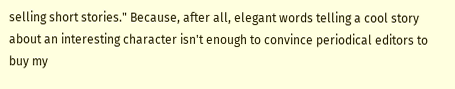selling short stories." Because, after all, elegant words telling a cool story about an interesting character isn't enough to convince periodical editors to buy my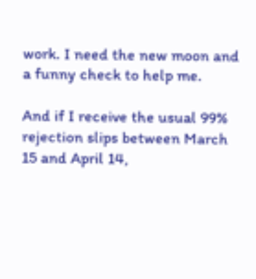work. I need the new moon and a funny check to help me.

And if I receive the usual 99% rejection slips between March 15 and April 14,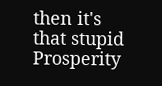then it's that stupid Prosperity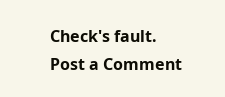Check's fault.
Post a Comment